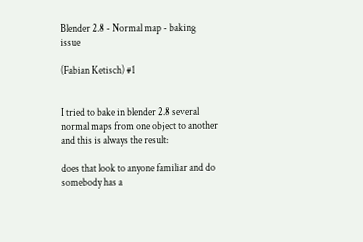Blender 2.8 - Normal map - baking issue

(Fabian Ketisch) #1


I tried to bake in blender 2.8 several normal maps from one object to another and this is always the result:

does that look to anyone familiar and do somebody has a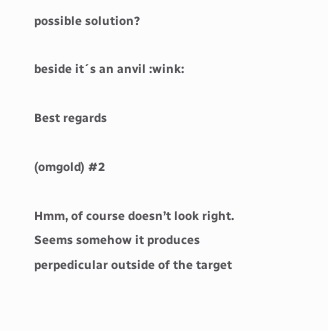possible solution?

beside it´s an anvil :wink:

Best regards

(omgold) #2

Hmm, of course doesn’t look right. Seems somehow it produces perpedicular outside of the target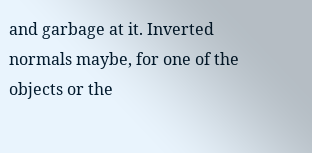and garbage at it. Inverted normals maybe, for one of the objects or the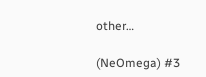other…

(NeOmega) #3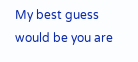My best guess would be you are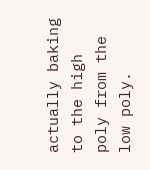actually baking to the high poly from the low poly.